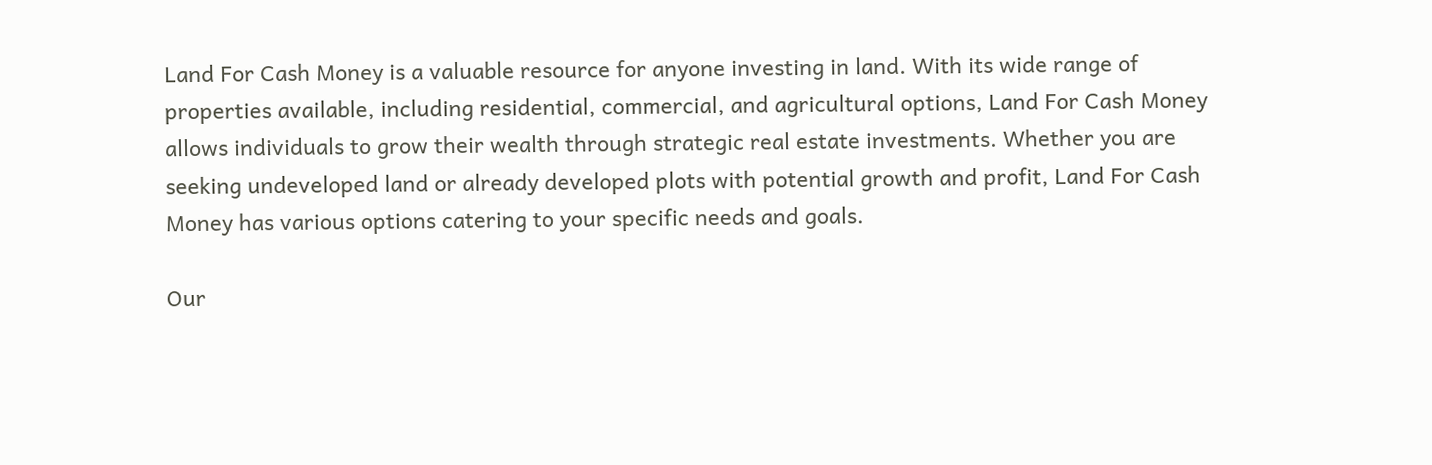Land For Cash Money is a valuable resource for anyone investing in land. With its wide range of properties available, including residential, commercial, and agricultural options, Land For Cash Money allows individuals to grow their wealth through strategic real estate investments. Whether you are seeking undeveloped land or already developed plots with potential growth and profit, Land For Cash Money has various options catering to your specific needs and goals.

Our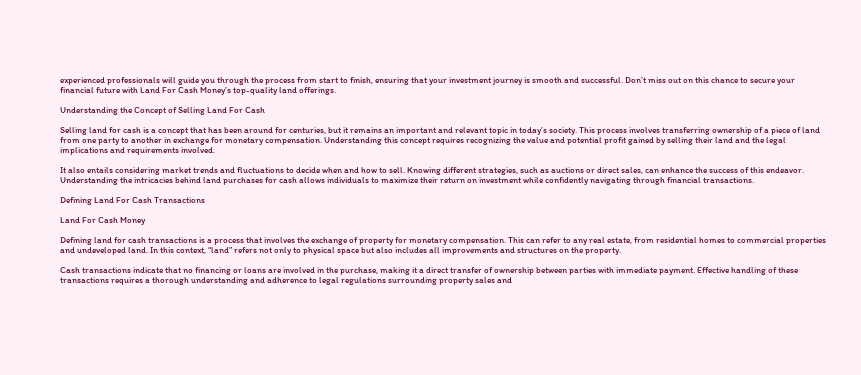experienced professionals will guide you through the process from start to finish, ensuring that your investment journey is smooth and successful. Don’t miss out on this chance to secure your financial future with Land For Cash Money’s top-quality land offerings.

Understanding the Concept of Selling Land For Cash

Selling land for cash is a concept that has been around for centuries, but it remains an important and relevant topic in today’s society. This process involves transferring ownership of a piece of land from one party to another in exchange for monetary compensation. Understanding this concept requires recognizing the value and potential profit gained by selling their land and the legal implications and requirements involved.

It also entails considering market trends and fluctuations to decide when and how to sell. Knowing different strategies, such as auctions or direct sales, can enhance the success of this endeavor. Understanding the intricacies behind land purchases for cash allows individuals to maximize their return on investment while confidently navigating through financial transactions.

Defining Land For Cash Transactions

Land For Cash Money

Defining land for cash transactions is a process that involves the exchange of property for monetary compensation. This can refer to any real estate, from residential homes to commercial properties and undeveloped land. In this context, “land” refers not only to physical space but also includes all improvements and structures on the property.

Cash transactions indicate that no financing or loans are involved in the purchase, making it a direct transfer of ownership between parties with immediate payment. Effective handling of these transactions requires a thorough understanding and adherence to legal regulations surrounding property sales and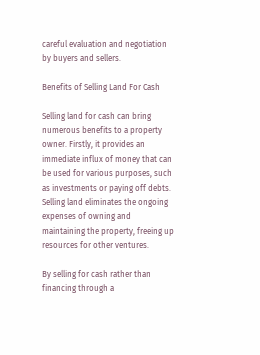careful evaluation and negotiation by buyers and sellers.

Benefits of Selling Land For Cash

Selling land for cash can bring numerous benefits to a property owner. Firstly, it provides an immediate influx of money that can be used for various purposes, such as investments or paying off debts. Selling land eliminates the ongoing expenses of owning and maintaining the property, freeing up resources for other ventures.

By selling for cash rather than financing through a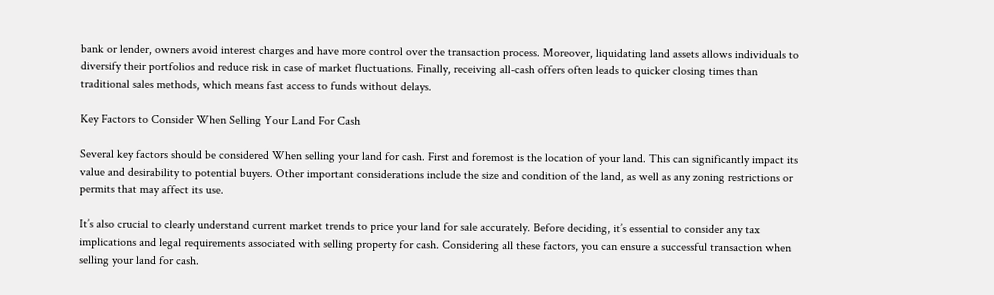bank or lender, owners avoid interest charges and have more control over the transaction process. Moreover, liquidating land assets allows individuals to diversify their portfolios and reduce risk in case of market fluctuations. Finally, receiving all-cash offers often leads to quicker closing times than traditional sales methods, which means fast access to funds without delays.

Key Factors to Consider When Selling Your Land For Cash

Several key factors should be considered When selling your land for cash. First and foremost is the location of your land. This can significantly impact its value and desirability to potential buyers. Other important considerations include the size and condition of the land, as well as any zoning restrictions or permits that may affect its use.

It’s also crucial to clearly understand current market trends to price your land for sale accurately. Before deciding, it’s essential to consider any tax implications and legal requirements associated with selling property for cash. Considering all these factors, you can ensure a successful transaction when selling your land for cash.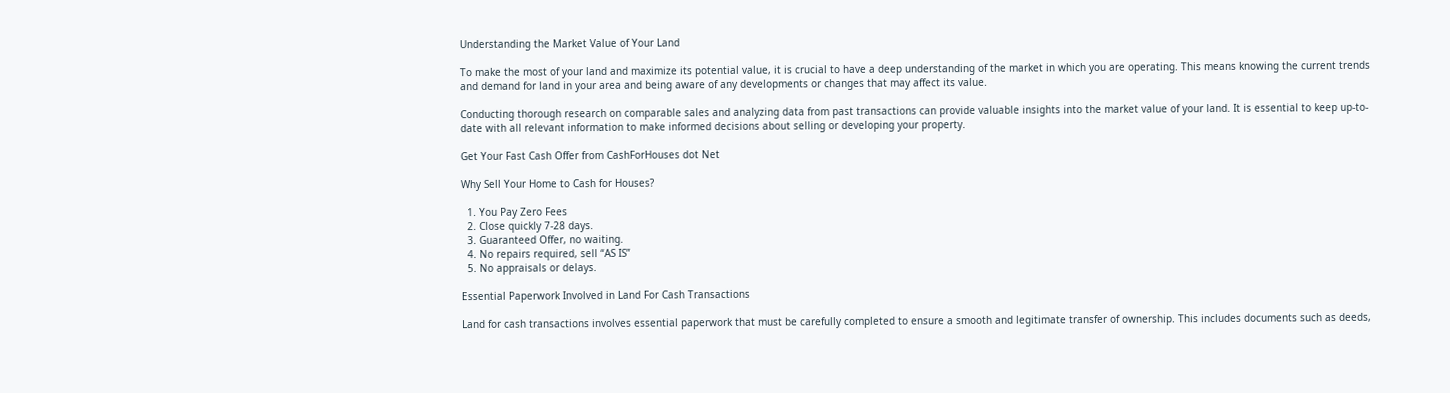Understanding the Market Value of Your Land

To make the most of your land and maximize its potential value, it is crucial to have a deep understanding of the market in which you are operating. This means knowing the current trends and demand for land in your area and being aware of any developments or changes that may affect its value.

Conducting thorough research on comparable sales and analyzing data from past transactions can provide valuable insights into the market value of your land. It is essential to keep up-to-date with all relevant information to make informed decisions about selling or developing your property.

Get Your Fast Cash Offer from CashForHouses dot Net

Why Sell Your Home to Cash for Houses?

  1. You Pay Zero Fees
  2. Close quickly 7-28 days.
  3. Guaranteed Offer, no waiting.
  4. No repairs required, sell “AS IS”
  5. No appraisals or delays.

Essential Paperwork Involved in Land For Cash Transactions

Land for cash transactions involves essential paperwork that must be carefully completed to ensure a smooth and legitimate transfer of ownership. This includes documents such as deeds,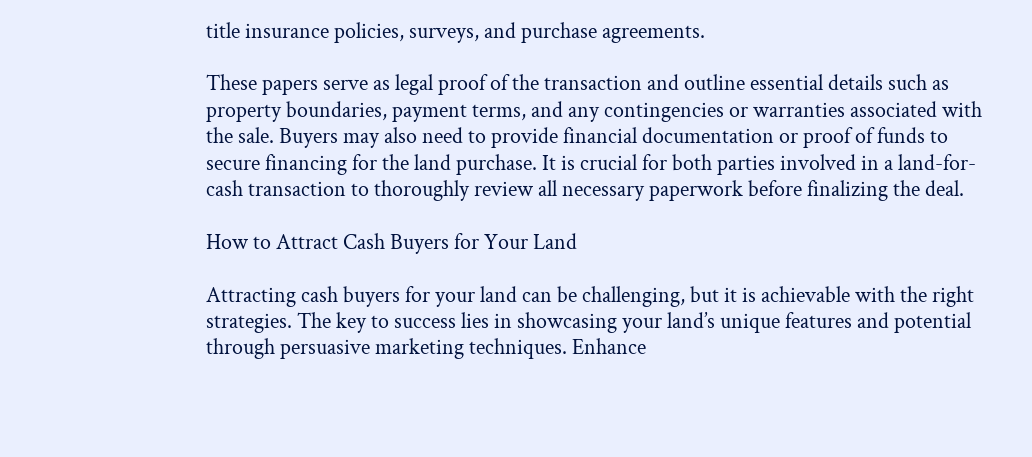title insurance policies, surveys, and purchase agreements.

These papers serve as legal proof of the transaction and outline essential details such as property boundaries, payment terms, and any contingencies or warranties associated with the sale. Buyers may also need to provide financial documentation or proof of funds to secure financing for the land purchase. It is crucial for both parties involved in a land-for-cash transaction to thoroughly review all necessary paperwork before finalizing the deal.

How to Attract Cash Buyers for Your Land

Attracting cash buyers for your land can be challenging, but it is achievable with the right strategies. The key to success lies in showcasing your land’s unique features and potential through persuasive marketing techniques. Enhance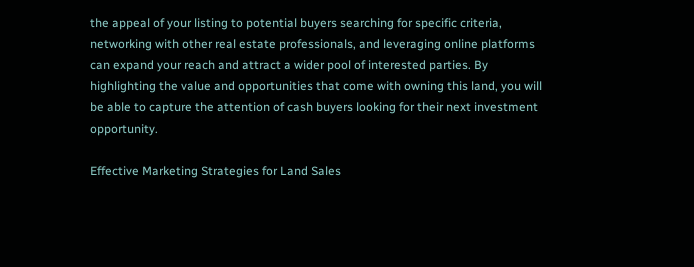the appeal of your listing to potential buyers searching for specific criteria, networking with other real estate professionals, and leveraging online platforms can expand your reach and attract a wider pool of interested parties. By highlighting the value and opportunities that come with owning this land, you will be able to capture the attention of cash buyers looking for their next investment opportunity.

Effective Marketing Strategies for Land Sales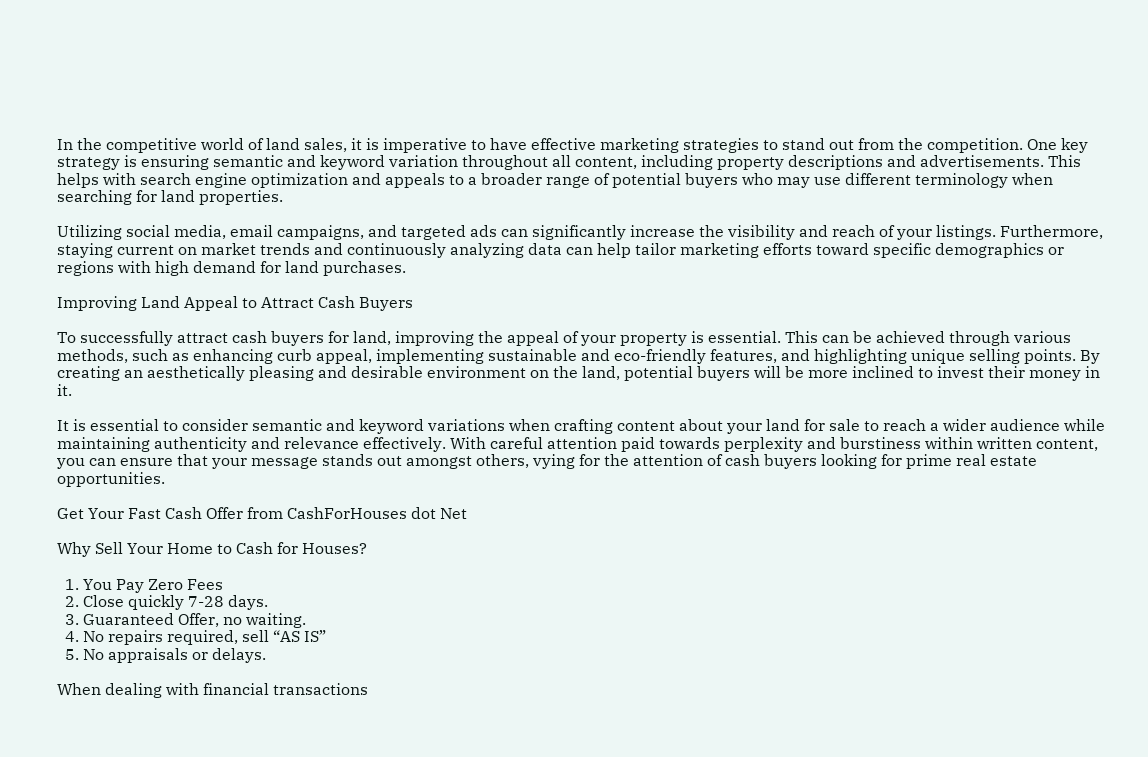In the competitive world of land sales, it is imperative to have effective marketing strategies to stand out from the competition. One key strategy is ensuring semantic and keyword variation throughout all content, including property descriptions and advertisements. This helps with search engine optimization and appeals to a broader range of potential buyers who may use different terminology when searching for land properties.

Utilizing social media, email campaigns, and targeted ads can significantly increase the visibility and reach of your listings. Furthermore, staying current on market trends and continuously analyzing data can help tailor marketing efforts toward specific demographics or regions with high demand for land purchases.

Improving Land Appeal to Attract Cash Buyers

To successfully attract cash buyers for land, improving the appeal of your property is essential. This can be achieved through various methods, such as enhancing curb appeal, implementing sustainable and eco-friendly features, and highlighting unique selling points. By creating an aesthetically pleasing and desirable environment on the land, potential buyers will be more inclined to invest their money in it.

It is essential to consider semantic and keyword variations when crafting content about your land for sale to reach a wider audience while maintaining authenticity and relevance effectively. With careful attention paid towards perplexity and burstiness within written content, you can ensure that your message stands out amongst others, vying for the attention of cash buyers looking for prime real estate opportunities.

Get Your Fast Cash Offer from CashForHouses dot Net

Why Sell Your Home to Cash for Houses?

  1. You Pay Zero Fees
  2. Close quickly 7-28 days.
  3. Guaranteed Offer, no waiting.
  4. No repairs required, sell “AS IS”
  5. No appraisals or delays.

When dealing with financial transactions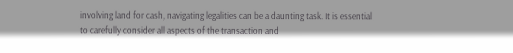involving land for cash, navigating legalities can be a daunting task. It is essential to carefully consider all aspects of the transaction and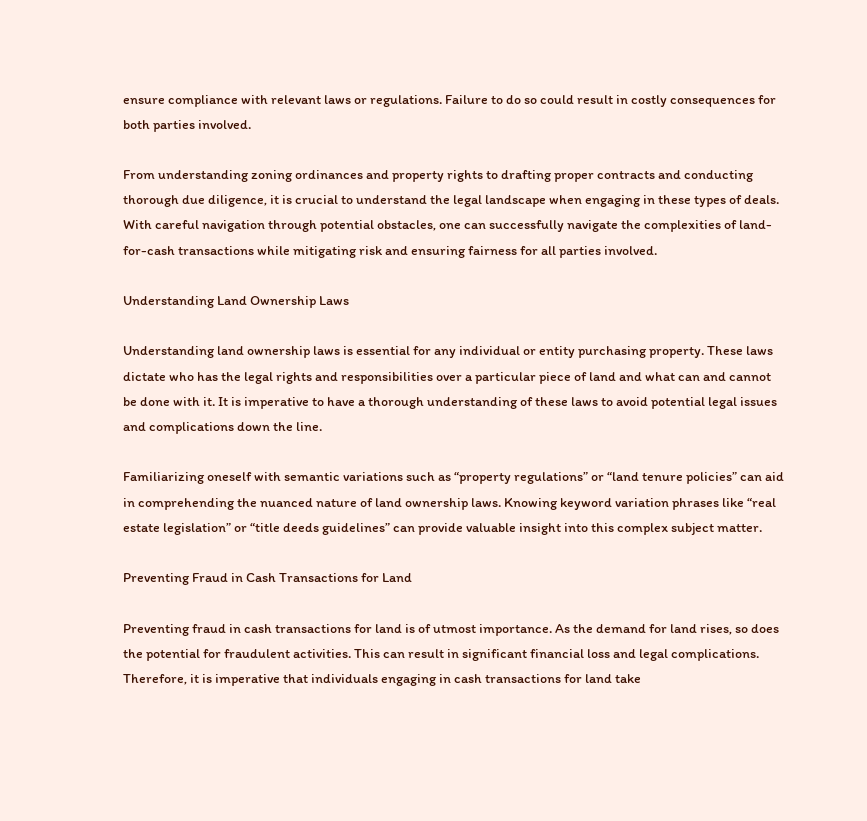ensure compliance with relevant laws or regulations. Failure to do so could result in costly consequences for both parties involved.

From understanding zoning ordinances and property rights to drafting proper contracts and conducting thorough due diligence, it is crucial to understand the legal landscape when engaging in these types of deals. With careful navigation through potential obstacles, one can successfully navigate the complexities of land-for-cash transactions while mitigating risk and ensuring fairness for all parties involved.

Understanding Land Ownership Laws

Understanding land ownership laws is essential for any individual or entity purchasing property. These laws dictate who has the legal rights and responsibilities over a particular piece of land and what can and cannot be done with it. It is imperative to have a thorough understanding of these laws to avoid potential legal issues and complications down the line.

Familiarizing oneself with semantic variations such as “property regulations” or “land tenure policies” can aid in comprehending the nuanced nature of land ownership laws. Knowing keyword variation phrases like “real estate legislation” or “title deeds guidelines” can provide valuable insight into this complex subject matter.

Preventing Fraud in Cash Transactions for Land

Preventing fraud in cash transactions for land is of utmost importance. As the demand for land rises, so does the potential for fraudulent activities. This can result in significant financial loss and legal complications. Therefore, it is imperative that individuals engaging in cash transactions for land take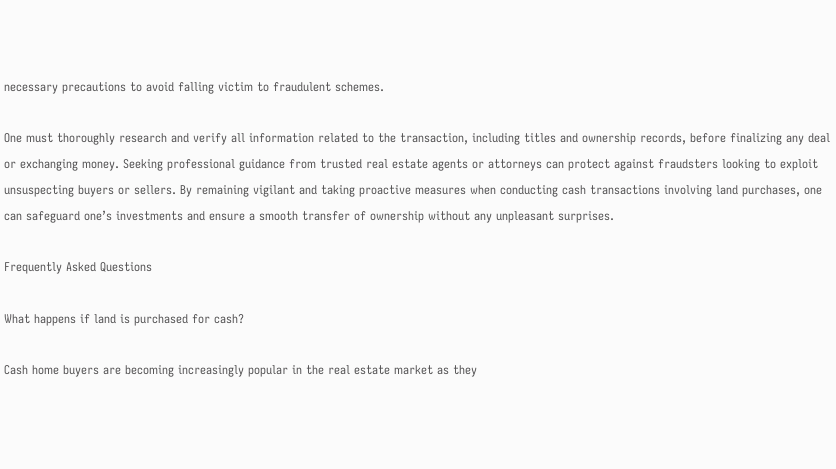necessary precautions to avoid falling victim to fraudulent schemes.

One must thoroughly research and verify all information related to the transaction, including titles and ownership records, before finalizing any deal or exchanging money. Seeking professional guidance from trusted real estate agents or attorneys can protect against fraudsters looking to exploit unsuspecting buyers or sellers. By remaining vigilant and taking proactive measures when conducting cash transactions involving land purchases, one can safeguard one’s investments and ensure a smooth transfer of ownership without any unpleasant surprises.

Frequently Asked Questions

What happens if land is purchased for cash?

Cash home buyers are becoming increasingly popular in the real estate market as they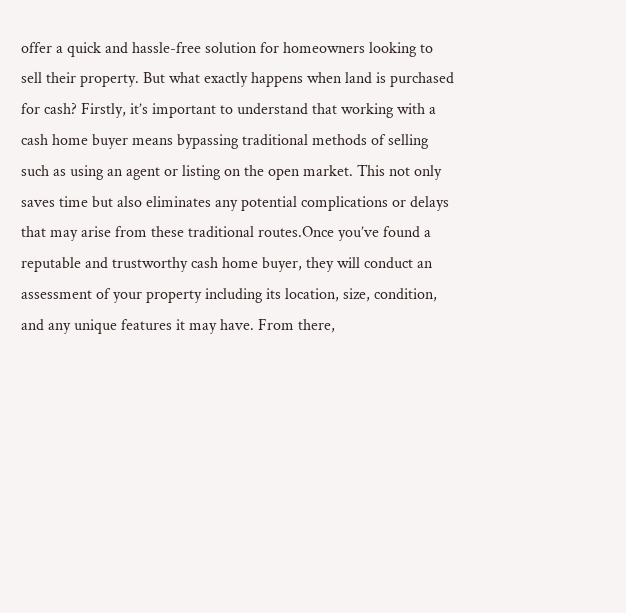offer a quick and hassle-free solution for homeowners looking to sell their property. But what exactly happens when land is purchased for cash? Firstly, it’s important to understand that working with a cash home buyer means bypassing traditional methods of selling such as using an agent or listing on the open market. This not only saves time but also eliminates any potential complications or delays that may arise from these traditional routes.Once you’ve found a reputable and trustworthy cash home buyer, they will conduct an assessment of your property including its location, size, condition, and any unique features it may have. From there,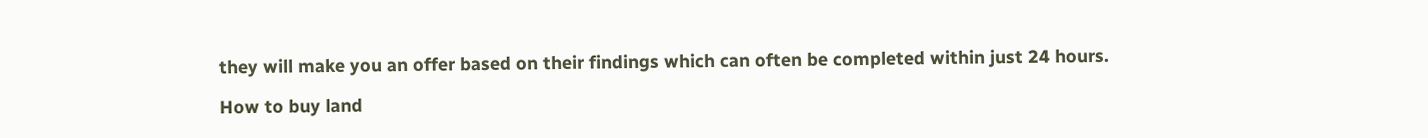they will make you an offer based on their findings which can often be completed within just 24 hours.

How to buy land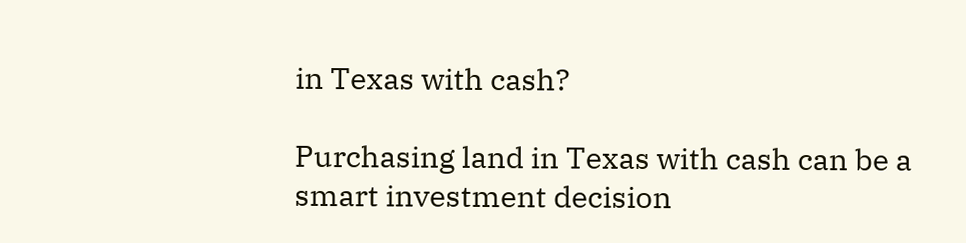in Texas with cash?

Purchasing land in Texas with cash can be a smart investment decision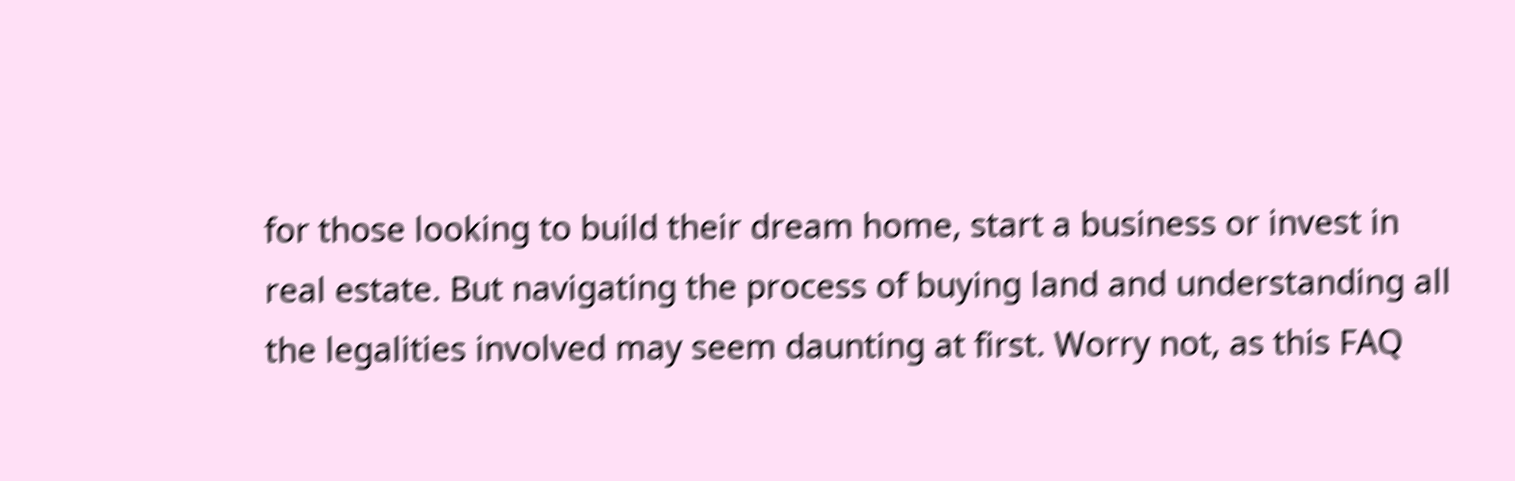for those looking to build their dream home, start a business or invest in real estate. But navigating the process of buying land and understanding all the legalities involved may seem daunting at first. Worry not, as this FAQ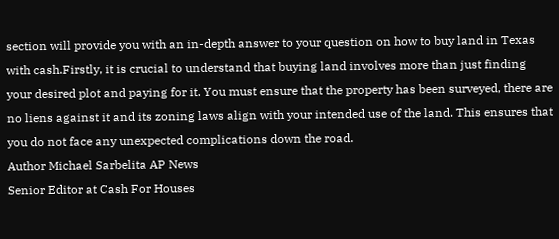section will provide you with an in-depth answer to your question on how to buy land in Texas with cash.Firstly, it is crucial to understand that buying land involves more than just finding your desired plot and paying for it. You must ensure that the property has been surveyed, there are no liens against it and its zoning laws align with your intended use of the land. This ensures that you do not face any unexpected complications down the road.
Author Michael Sarbelita AP News
Senior Editor at Cash For Houses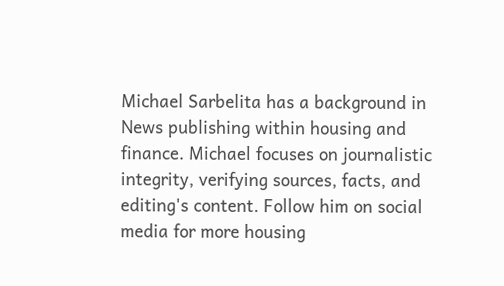Michael Sarbelita has a background in News publishing within housing and finance. Michael focuses on journalistic integrity, verifying sources, facts, and editing's content. Follow him on social media for more housing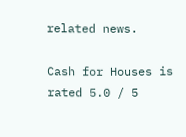related news.

Cash for Houses is rated 5.0 / 5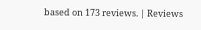based on 173 reviews. | Reviews